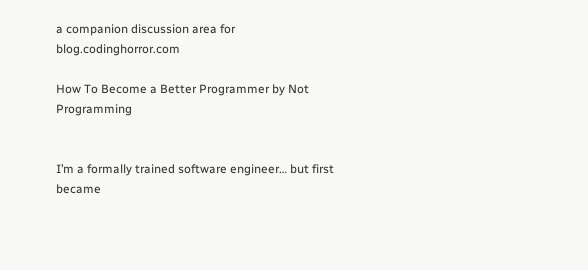a companion discussion area for blog.codinghorror.com

How To Become a Better Programmer by Not Programming


I’m a formally trained software engineer… but first became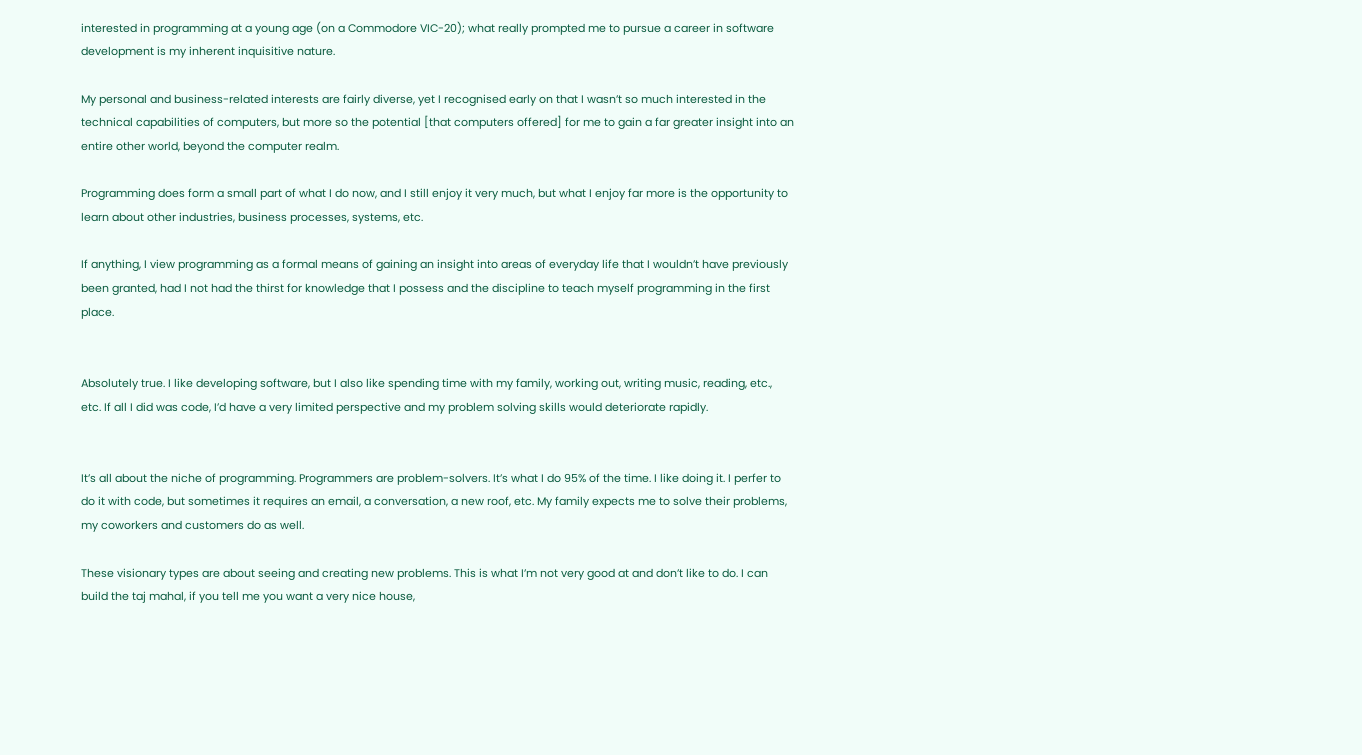interested in programming at a young age (on a Commodore VIC-20); what really prompted me to pursue a career in software development is my inherent inquisitive nature.

My personal and business-related interests are fairly diverse, yet I recognised early on that I wasn’t so much interested in the technical capabilities of computers, but more so the potential [that computers offered] for me to gain a far greater insight into an entire other world, beyond the computer realm.

Programming does form a small part of what I do now, and I still enjoy it very much, but what I enjoy far more is the opportunity to learn about other industries, business processes, systems, etc.

If anything, I view programming as a formal means of gaining an insight into areas of everyday life that I wouldn’t have previously been granted, had I not had the thirst for knowledge that I possess and the discipline to teach myself programming in the first place.


Absolutely true. I like developing software, but I also like spending time with my family, working out, writing music, reading, etc., etc. If all I did was code, I’d have a very limited perspective and my problem solving skills would deteriorate rapidly.


It’s all about the niche of programming. Programmers are problem-solvers. It’s what I do 95% of the time. I like doing it. I perfer to do it with code, but sometimes it requires an email, a conversation, a new roof, etc. My family expects me to solve their problems, my coworkers and customers do as well.

These visionary types are about seeing and creating new problems. This is what I’m not very good at and don’t like to do. I can build the taj mahal, if you tell me you want a very nice house,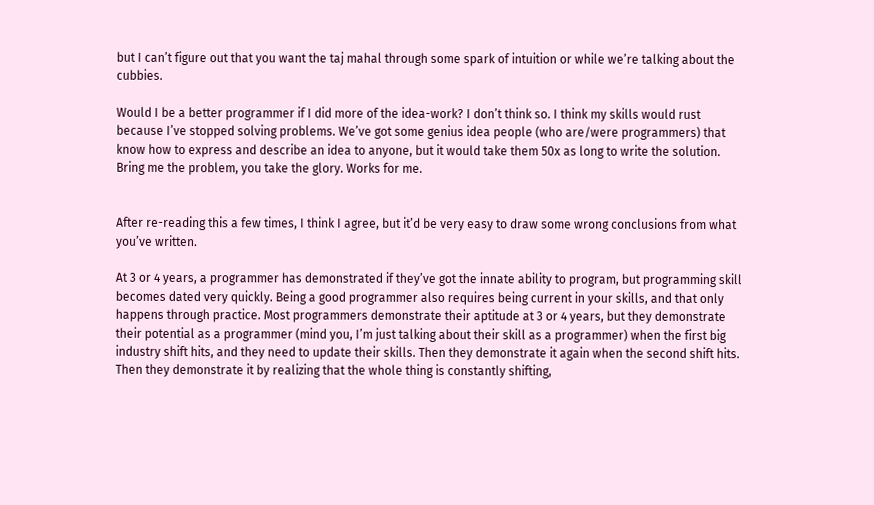but I can’t figure out that you want the taj mahal through some spark of intuition or while we’re talking about the cubbies.

Would I be a better programmer if I did more of the idea-work? I don’t think so. I think my skills would rust because I’ve stopped solving problems. We’ve got some genius idea people (who are/were programmers) that know how to express and describe an idea to anyone, but it would take them 50x as long to write the solution. Bring me the problem, you take the glory. Works for me.


After re-reading this a few times, I think I agree, but it’d be very easy to draw some wrong conclusions from what you’ve written.

At 3 or 4 years, a programmer has demonstrated if they’ve got the innate ability to program, but programming skill becomes dated very quickly. Being a good programmer also requires being current in your skills, and that only happens through practice. Most programmers demonstrate their aptitude at 3 or 4 years, but they demonstrate their potential as a programmer (mind you, I’m just talking about their skill as a programmer) when the first big industry shift hits, and they need to update their skills. Then they demonstrate it again when the second shift hits. Then they demonstrate it by realizing that the whole thing is constantly shifting,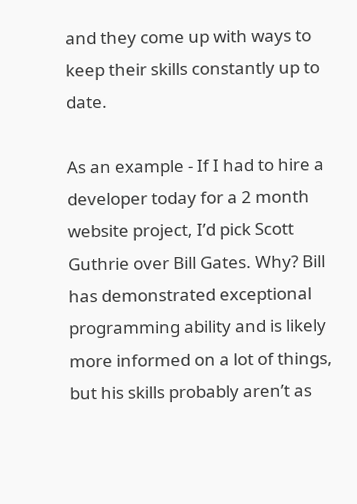and they come up with ways to keep their skills constantly up to date.

As an example - If I had to hire a developer today for a 2 month website project, I’d pick Scott Guthrie over Bill Gates. Why? Bill has demonstrated exceptional programming ability and is likely more informed on a lot of things, but his skills probably aren’t as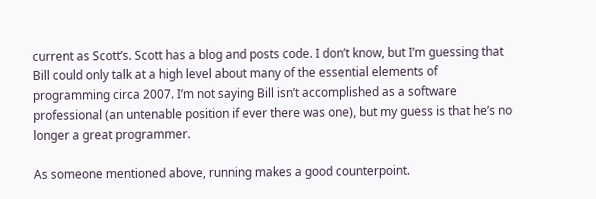current as Scott’s. Scott has a blog and posts code. I don’t know, but I’m guessing that Bill could only talk at a high level about many of the essential elements of programming circa 2007. I’m not saying Bill isn’t accomplished as a software professional (an untenable position if ever there was one), but my guess is that he’s no longer a great programmer.

As someone mentioned above, running makes a good counterpoint.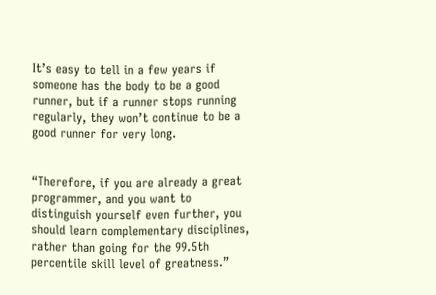It’s easy to tell in a few years if someone has the body to be a good runner, but if a runner stops running regularly, they won’t continue to be a good runner for very long.


“Therefore, if you are already a great programmer, and you want to distinguish yourself even further, you should learn complementary disciplines, rather than going for the 99.5th percentile skill level of greatness.”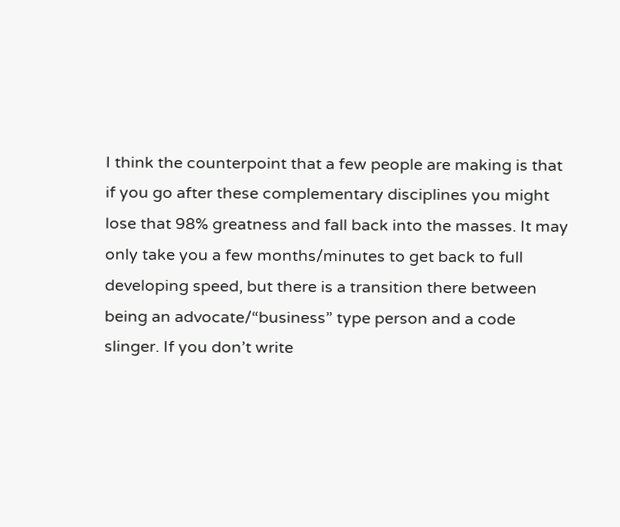I think the counterpoint that a few people are making is that if you go after these complementary disciplines you might lose that 98% greatness and fall back into the masses. It may only take you a few months/minutes to get back to full developing speed, but there is a transition there between being an advocate/“business” type person and a code slinger. If you don’t write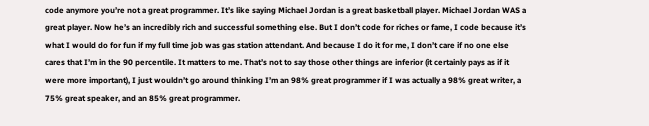code anymore you’re not a great programmer. It’s like saying Michael Jordan is a great basketball player. Michael Jordan WAS a great player. Now he’s an incredibly rich and successful something else. But I don’t code for riches or fame, I code because it’s what I would do for fun if my full time job was gas station attendant. And because I do it for me, I don’t care if no one else cares that I’m in the 90 percentile. It matters to me. That’s not to say those other things are inferior (it certainly pays as if it were more important), I just wouldn’t go around thinking I’m an 98% great programmer if I was actually a 98% great writer, a 75% great speaker, and an 85% great programmer.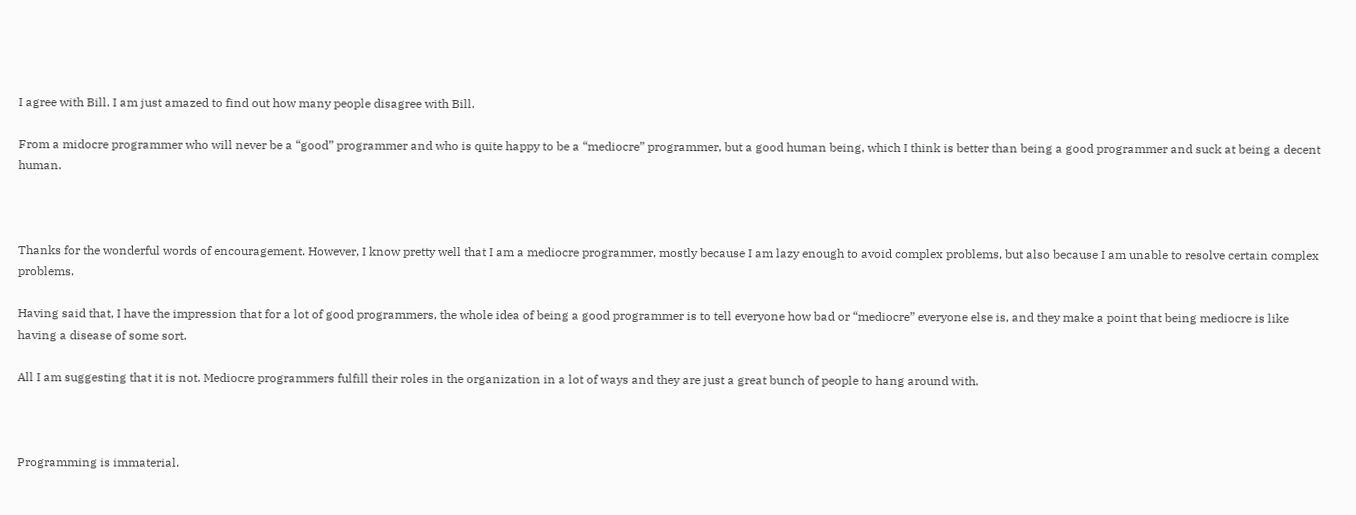I agree with Bill. I am just amazed to find out how many people disagree with Bill.

From a midocre programmer who will never be a “good” programmer and who is quite happy to be a “mediocre” programmer, but a good human being, which I think is better than being a good programmer and suck at being a decent human.



Thanks for the wonderful words of encouragement. However, I know pretty well that I am a mediocre programmer, mostly because I am lazy enough to avoid complex problems, but also because I am unable to resolve certain complex problems.

Having said that, I have the impression that for a lot of good programmers, the whole idea of being a good programmer is to tell everyone how bad or “mediocre” everyone else is, and they make a point that being mediocre is like having a disease of some sort.

All I am suggesting that it is not. Mediocre programmers fulfill their roles in the organization in a lot of ways and they are just a great bunch of people to hang around with.



Programming is immaterial.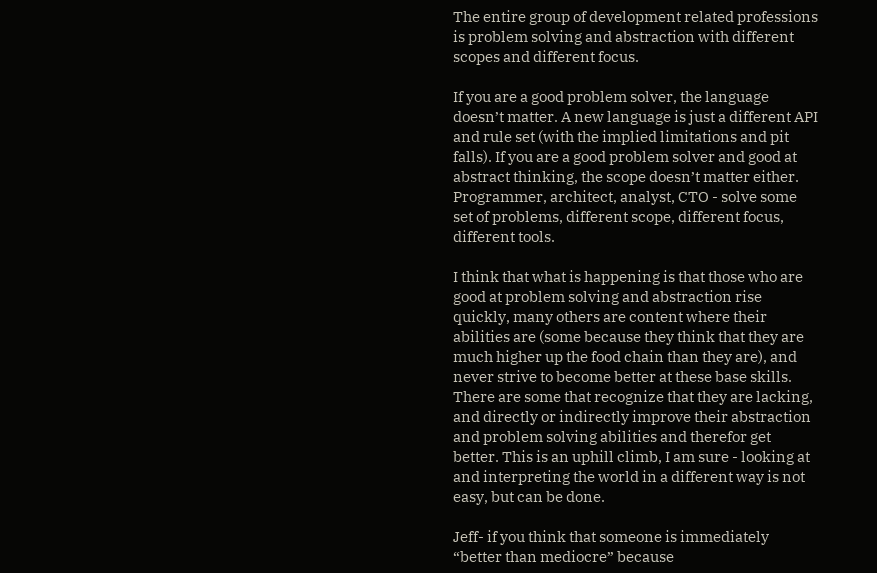The entire group of development related professions is problem solving and abstraction with different scopes and different focus.

If you are a good problem solver, the language doesn’t matter. A new language is just a different API and rule set (with the implied limitations and pit falls). If you are a good problem solver and good at abstract thinking, the scope doesn’t matter either. Programmer, architect, analyst, CTO - solve some set of problems, different scope, different focus, different tools.

I think that what is happening is that those who are good at problem solving and abstraction rise quickly, many others are content where their abilities are (some because they think that they are much higher up the food chain than they are), and never strive to become better at these base skills. There are some that recognize that they are lacking, and directly or indirectly improve their abstraction and problem solving abilities and therefor get better. This is an uphill climb, I am sure - looking at and interpreting the world in a different way is not easy, but can be done.

Jeff- if you think that someone is immediately “better than mediocre” because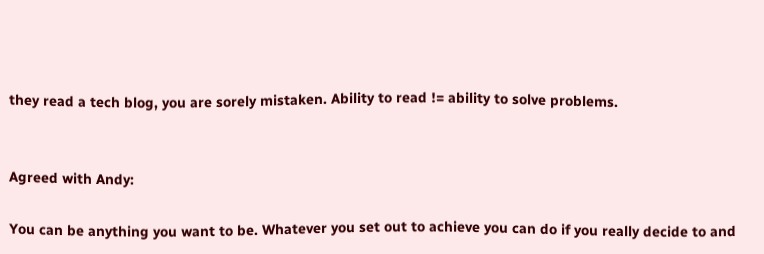they read a tech blog, you are sorely mistaken. Ability to read != ability to solve problems.


Agreed with Andy:

You can be anything you want to be. Whatever you set out to achieve you can do if you really decide to and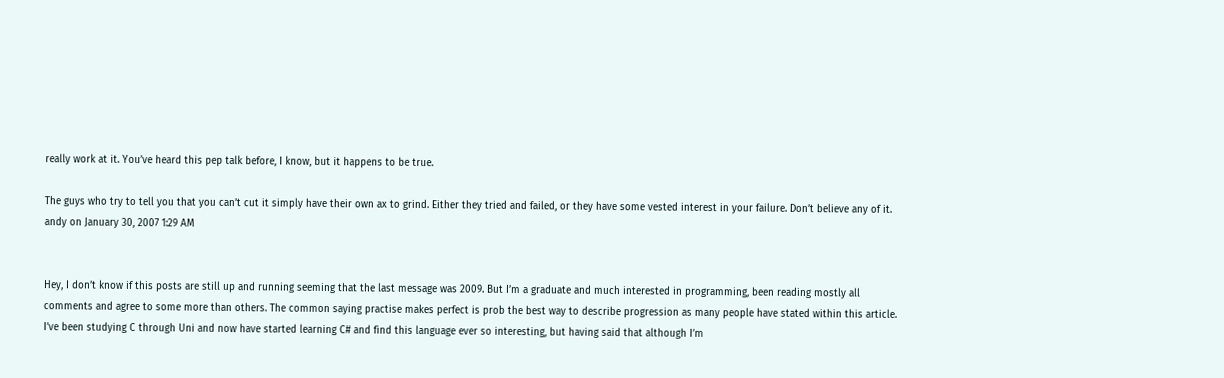really work at it. You’ve heard this pep talk before, I know, but it happens to be true.

The guys who try to tell you that you can’t cut it simply have their own ax to grind. Either they tried and failed, or they have some vested interest in your failure. Don’t believe any of it.
andy on January 30, 2007 1:29 AM


Hey, I don’t know if this posts are still up and running seeming that the last message was 2009. But I’m a graduate and much interested in programming, been reading mostly all comments and agree to some more than others. The common saying practise makes perfect is prob the best way to describe progression as many people have stated within this article.
I’ve been studying C through Uni and now have started learning C# and find this language ever so interesting, but having said that although I’m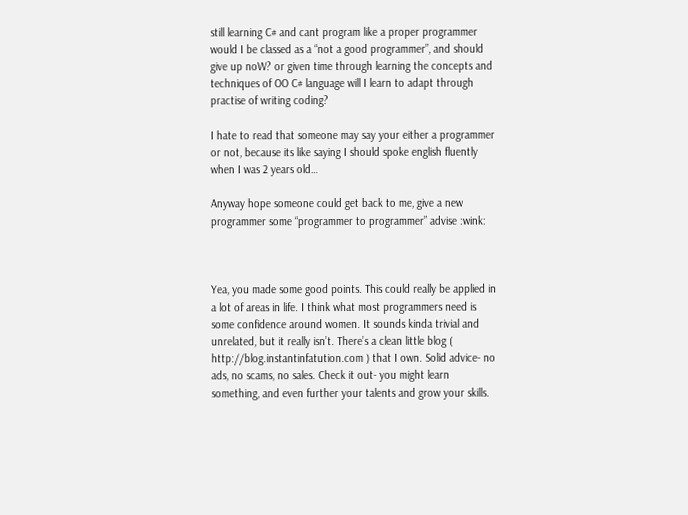still learning C# and cant program like a proper programmer would I be classed as a “not a good programmer”, and should give up noW? or given time through learning the concepts and techniques of OO C# language will I learn to adapt through practise of writing coding?

I hate to read that someone may say your either a programmer or not, because its like saying I should spoke english fluently when I was 2 years old…

Anyway hope someone could get back to me, give a new programmer some “programmer to programmer” advise :wink:



Yea, you made some good points. This could really be applied in a lot of areas in life. I think what most programmers need is some confidence around women. It sounds kinda trivial and unrelated, but it really isn’t. There’s a clean little blog ( http://blog.instantinfatution.com ) that I own. Solid advice- no ads, no scams, no sales. Check it out- you might learn something, and even further your talents and grow your skills.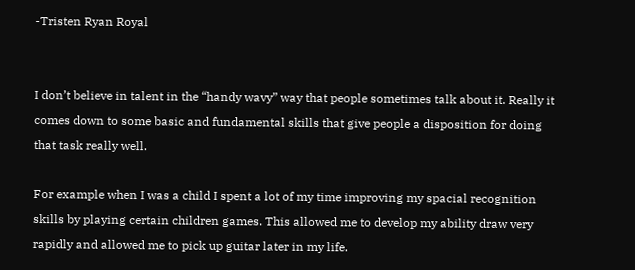-Tristen Ryan Royal


I don’t believe in talent in the “handy wavy” way that people sometimes talk about it. Really it comes down to some basic and fundamental skills that give people a disposition for doing that task really well.

For example when I was a child I spent a lot of my time improving my spacial recognition skills by playing certain children games. This allowed me to develop my ability draw very rapidly and allowed me to pick up guitar later in my life.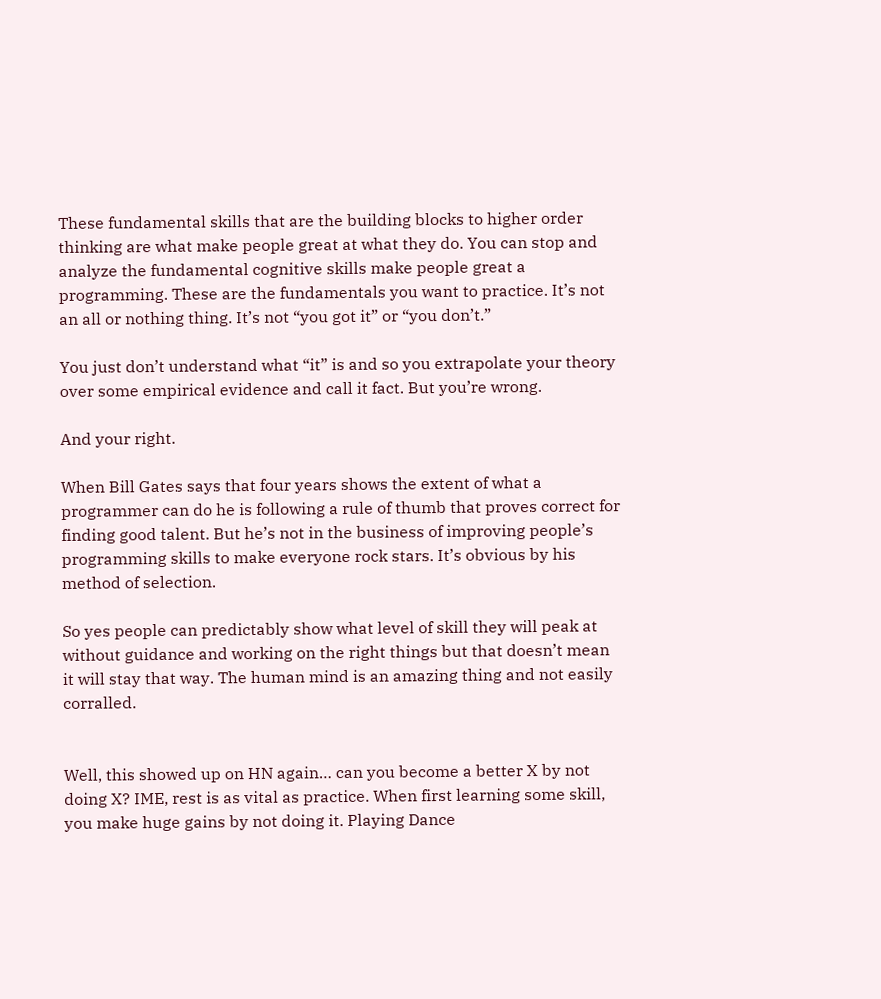These fundamental skills that are the building blocks to higher order thinking are what make people great at what they do. You can stop and analyze the fundamental cognitive skills make people great a programming. These are the fundamentals you want to practice. It’s not an all or nothing thing. It’s not “you got it” or “you don’t.”

You just don’t understand what “it” is and so you extrapolate your theory over some empirical evidence and call it fact. But you’re wrong.

And your right.

When Bill Gates says that four years shows the extent of what a programmer can do he is following a rule of thumb that proves correct for finding good talent. But he’s not in the business of improving people’s programming skills to make everyone rock stars. It’s obvious by his method of selection.

So yes people can predictably show what level of skill they will peak at without guidance and working on the right things but that doesn’t mean it will stay that way. The human mind is an amazing thing and not easily corralled.


Well, this showed up on HN again… can you become a better X by not doing X? IME, rest is as vital as practice. When first learning some skill, you make huge gains by not doing it. Playing Dance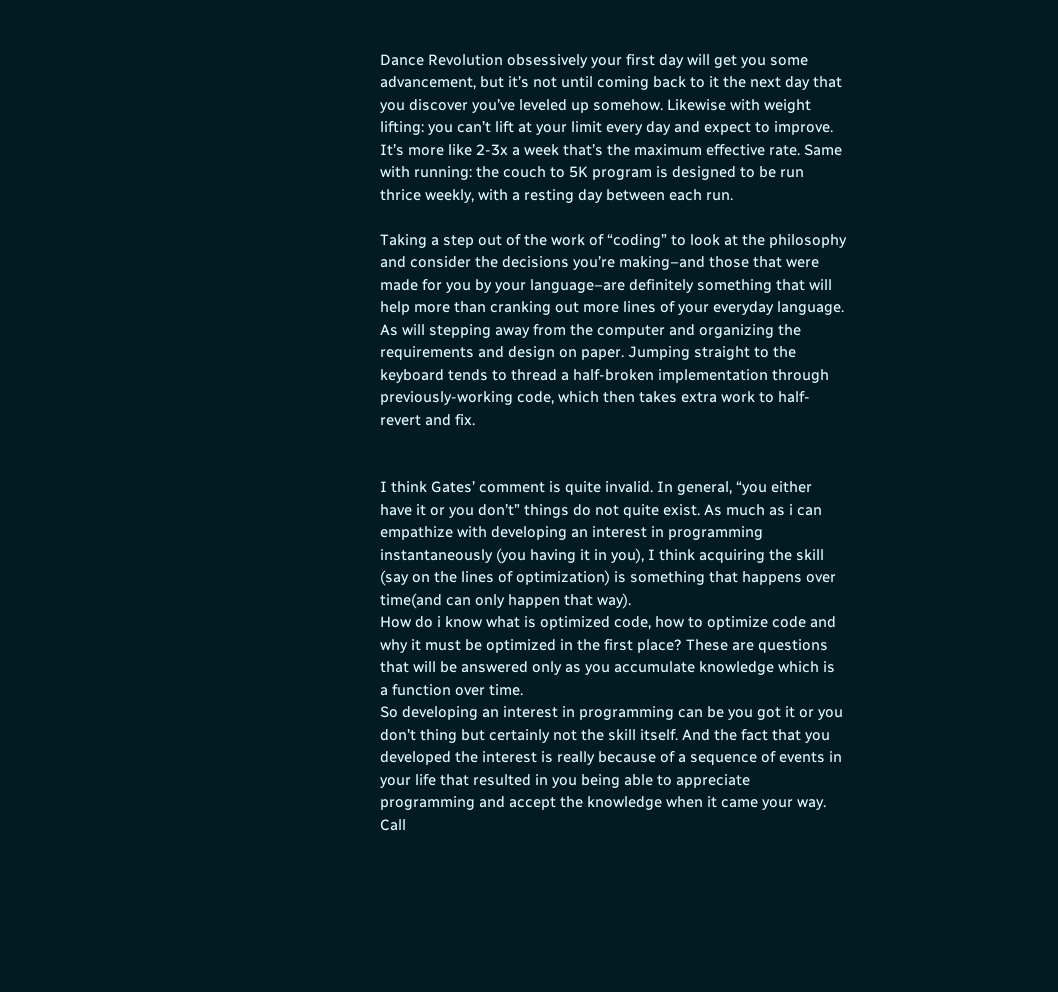Dance Revolution obsessively your first day will get you some advancement, but it’s not until coming back to it the next day that you discover you’ve leveled up somehow. Likewise with weight lifting: you can’t lift at your limit every day and expect to improve. It’s more like 2-3x a week that’s the maximum effective rate. Same with running: the couch to 5K program is designed to be run thrice weekly, with a resting day between each run.

Taking a step out of the work of “coding” to look at the philosophy and consider the decisions you’re making–and those that were made for you by your language–are definitely something that will help more than cranking out more lines of your everyday language. As will stepping away from the computer and organizing the requirements and design on paper. Jumping straight to the keyboard tends to thread a half-broken implementation through previously-working code, which then takes extra work to half-revert and fix.


I think Gates’ comment is quite invalid. In general, “you either have it or you don’t” things do not quite exist. As much as i can empathize with developing an interest in programming instantaneously (you having it in you), I think acquiring the skill (say on the lines of optimization) is something that happens over time(and can only happen that way).
How do i know what is optimized code, how to optimize code and why it must be optimized in the first place? These are questions that will be answered only as you accumulate knowledge which is a function over time.
So developing an interest in programming can be you got it or you don’t thing but certainly not the skill itself. And the fact that you developed the interest is really because of a sequence of events in your life that resulted in you being able to appreciate programming and accept the knowledge when it came your way. Call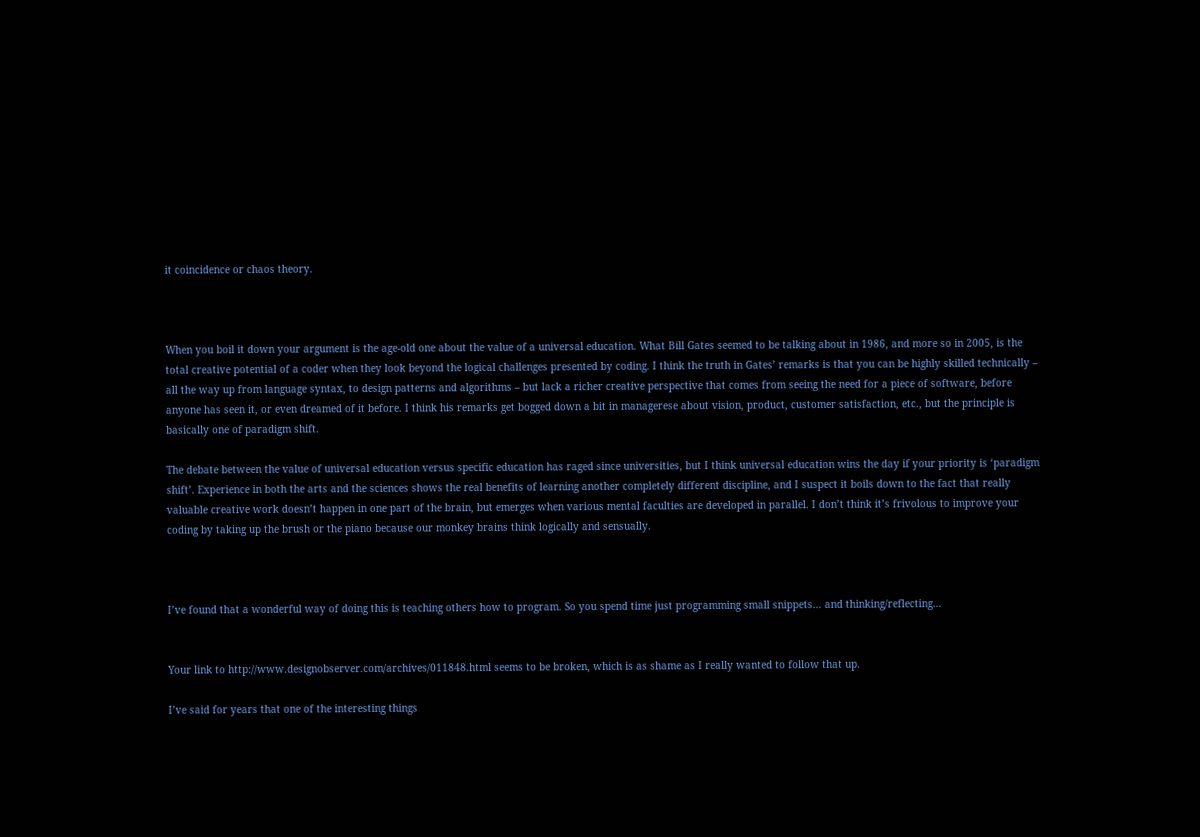it coincidence or chaos theory.



When you boil it down your argument is the age-old one about the value of a universal education. What Bill Gates seemed to be talking about in 1986, and more so in 2005, is the total creative potential of a coder when they look beyond the logical challenges presented by coding. I think the truth in Gates’ remarks is that you can be highly skilled technically – all the way up from language syntax, to design patterns and algorithms – but lack a richer creative perspective that comes from seeing the need for a piece of software, before anyone has seen it, or even dreamed of it before. I think his remarks get bogged down a bit in managerese about vision, product, customer satisfaction, etc., but the principle is basically one of paradigm shift.

The debate between the value of universal education versus specific education has raged since universities, but I think universal education wins the day if your priority is ‘paradigm shift’. Experience in both the arts and the sciences shows the real benefits of learning another completely different discipline, and I suspect it boils down to the fact that really valuable creative work doesn’t happen in one part of the brain, but emerges when various mental faculties are developed in parallel. I don’t think it’s frivolous to improve your coding by taking up the brush or the piano because our monkey brains think logically and sensually.



I’ve found that a wonderful way of doing this is teaching others how to program. So you spend time just programming small snippets… and thinking/reflecting…


Your link to http://www.designobserver.com/archives/011848.html seems to be broken, which is as shame as I really wanted to follow that up.

I’ve said for years that one of the interesting things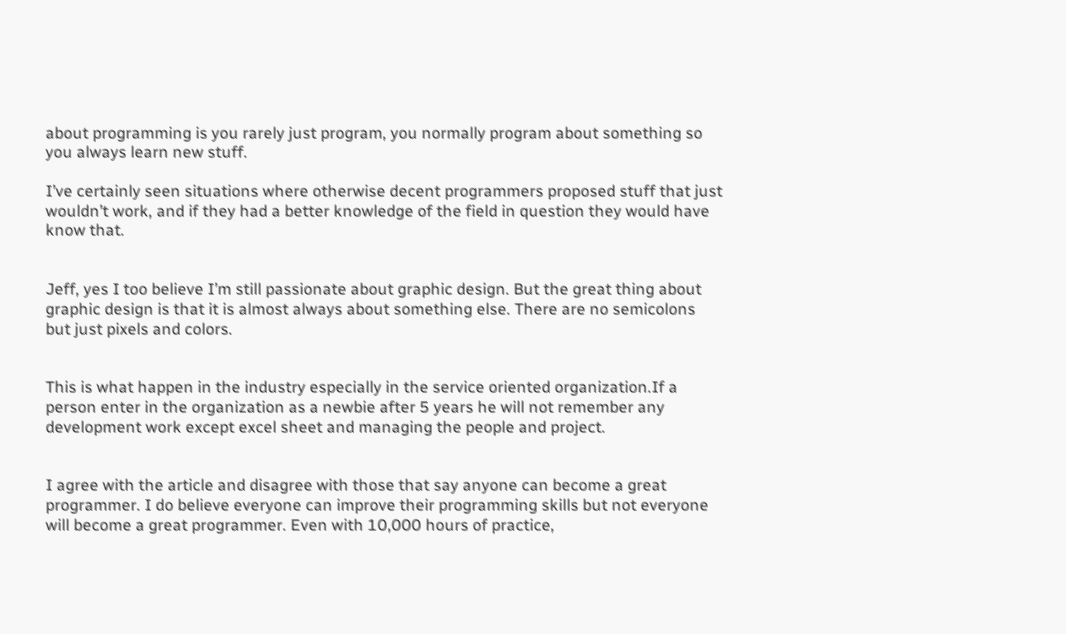about programming is you rarely just program, you normally program about something so you always learn new stuff.

I’ve certainly seen situations where otherwise decent programmers proposed stuff that just wouldn’t work, and if they had a better knowledge of the field in question they would have know that.


Jeff, yes I too believe I’m still passionate about graphic design. But the great thing about graphic design is that it is almost always about something else. There are no semicolons but just pixels and colors.


This is what happen in the industry especially in the service oriented organization.If a person enter in the organization as a newbie after 5 years he will not remember any development work except excel sheet and managing the people and project.


I agree with the article and disagree with those that say anyone can become a great programmer. I do believe everyone can improve their programming skills but not everyone will become a great programmer. Even with 10,000 hours of practice,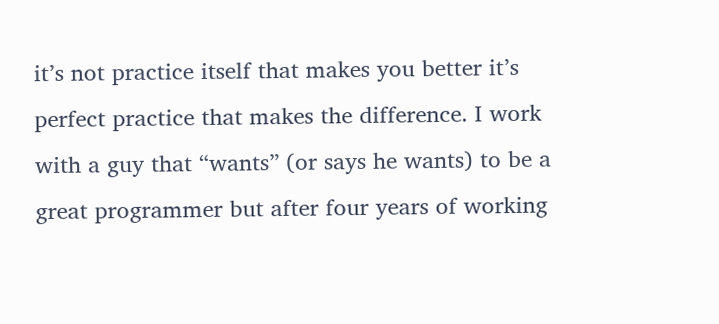it’s not practice itself that makes you better it’s perfect practice that makes the difference. I work with a guy that “wants” (or says he wants) to be a great programmer but after four years of working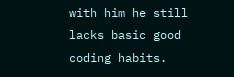with him he still lacks basic good coding habits.